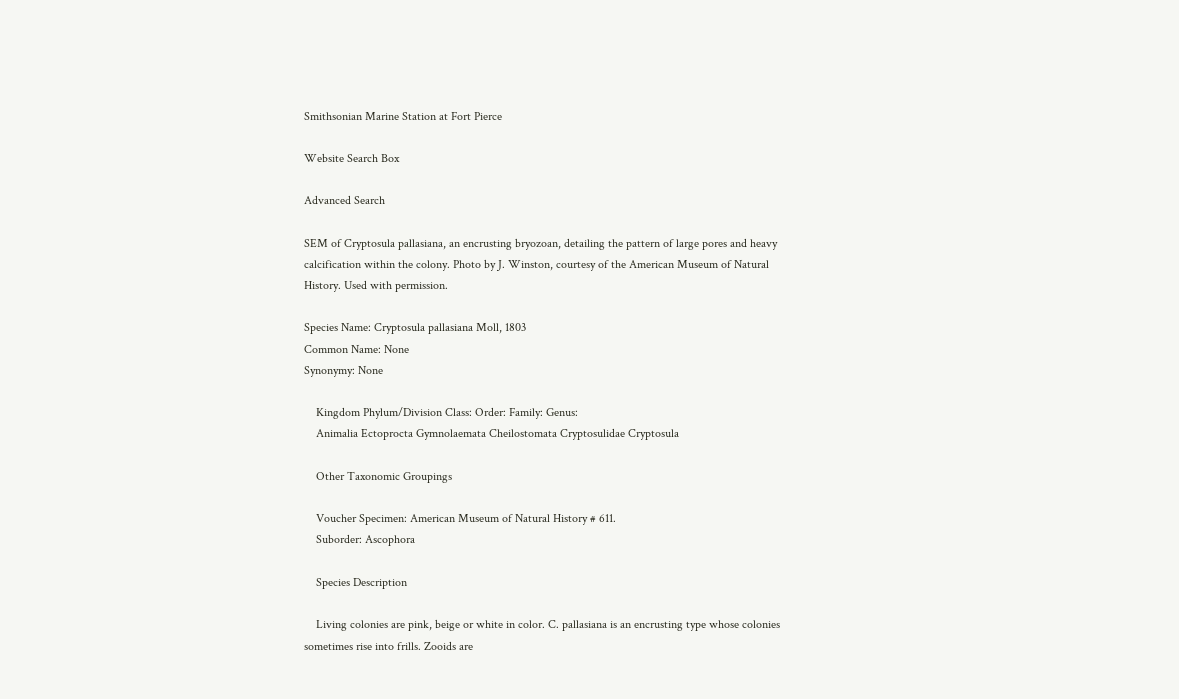Smithsonian Marine Station at Fort Pierce

Website Search Box

Advanced Search

SEM of Cryptosula pallasiana, an encrusting bryozoan, detailing the pattern of large pores and heavy calcification within the colony. Photo by J. Winston, courtesy of the American Museum of Natural History. Used with permission.

Species Name: Cryptosula pallasiana Moll, 1803
Common Name: None
Synonymy: None

    Kingdom Phylum/Division Class: Order: Family: Genus:
    Animalia Ectoprocta Gymnolaemata Cheilostomata Cryptosulidae Cryptosula

    Other Taxonomic Groupings

    Voucher Specimen: American Museum of Natural History # 611.
    Suborder: Ascophora

    Species Description

    Living colonies are pink, beige or white in color. C. pallasiana is an encrusting type whose colonies sometimes rise into frills. Zooids are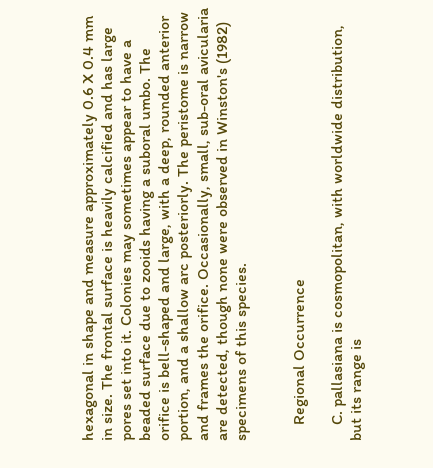hexagonal in shape and measure approximately 0.6 X 0.4 mm in size. The frontal surface is heavily calcified and has large pores set into it. Colonies may sometimes appear to have a beaded surface due to zooids having a suboral umbo. The orifice is bell-shaped and large, with a deep, rounded anterior portion, and a shallow arc posteriorly. The peristome is narrow and frames the orifice. Occasionally, small, sub-oral avicularia are detected, though none were observed in Winston's (1982) specimens of this species.


    Regional Occurrence

    C. pallasiana is cosmopolitan, with worldwide distribution, but its range is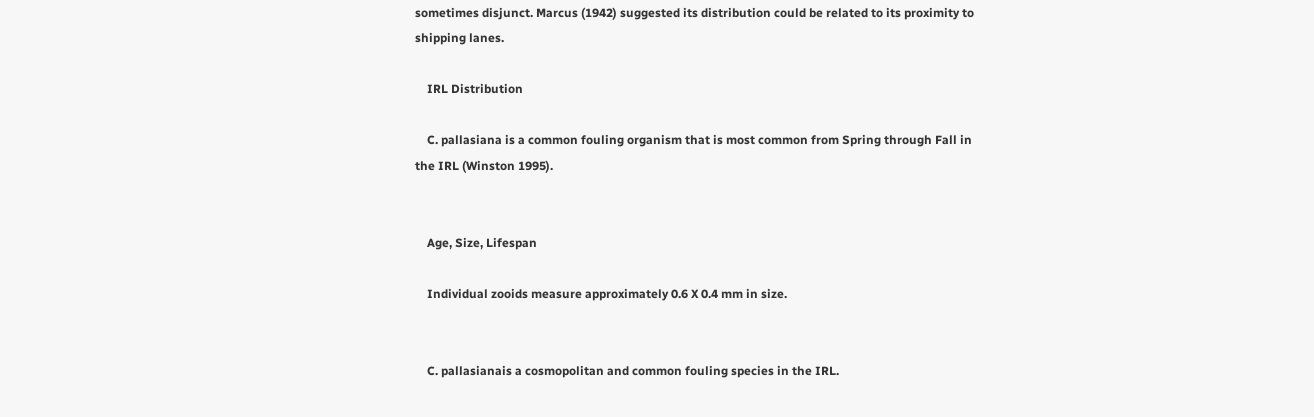sometimes disjunct. Marcus (1942) suggested its distribution could be related to its proximity to shipping lanes.

    IRL Distribution

    C. pallasiana is a common fouling organism that is most common from Spring through Fall in the IRL (Winston 1995).


    Age, Size, Lifespan

    Individual zooids measure approximately 0.6 X 0.4 mm in size.


    C. pallasianais a cosmopolitan and common fouling species in the IRL.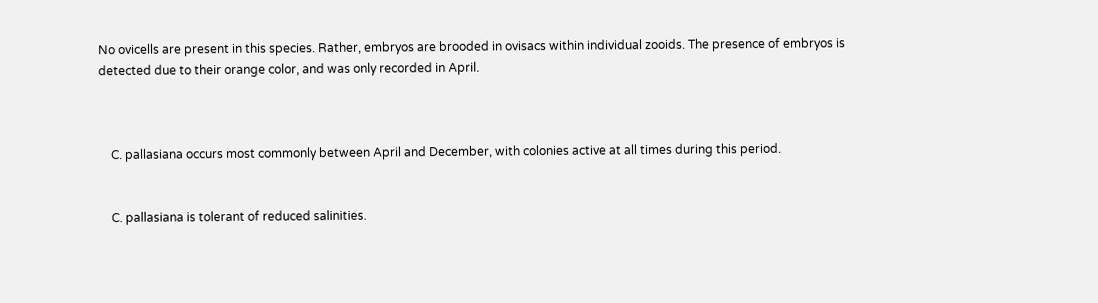No ovicells are present in this species. Rather, embryos are brooded in ovisacs within individual zooids. The presence of embryos is detected due to their orange color, and was only recorded in April.



    C. pallasiana occurs most commonly between April and December, with colonies active at all times during this period.


    C. pallasiana is tolerant of reduced salinities.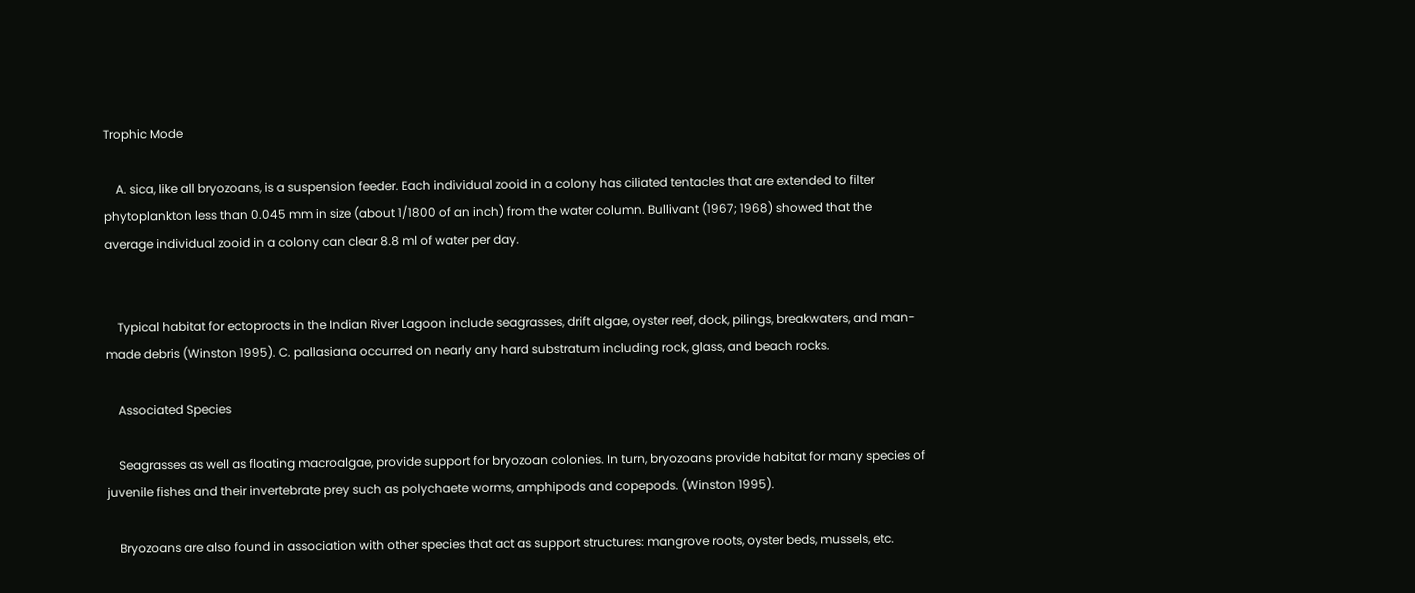Trophic Mode

    A. sica, like all bryozoans, is a suspension feeder. Each individual zooid in a colony has ciliated tentacles that are extended to filter phytoplankton less than 0.045 mm in size (about 1/1800 of an inch) from the water column. Bullivant (1967; 1968) showed that the average individual zooid in a colony can clear 8.8 ml of water per day.


    Typical habitat for ectoprocts in the Indian River Lagoon include seagrasses, drift algae, oyster reef, dock, pilings, breakwaters, and man-made debris (Winston 1995). C. pallasiana occurred on nearly any hard substratum including rock, glass, and beach rocks.

    Associated Species

    Seagrasses as well as floating macroalgae, provide support for bryozoan colonies. In turn, bryozoans provide habitat for many species of juvenile fishes and their invertebrate prey such as polychaete worms, amphipods and copepods. (Winston 1995).

    Bryozoans are also found in association with other species that act as support structures: mangrove roots, oyster beds, mussels, etc.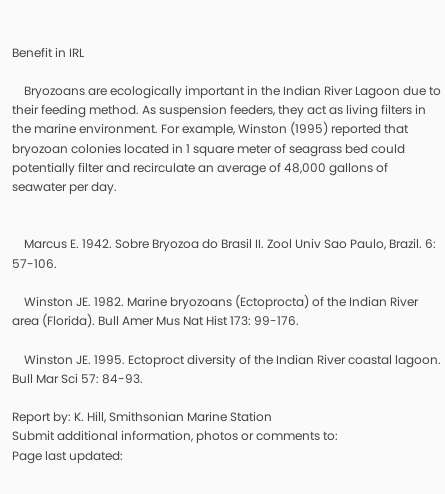Benefit in IRL

    Bryozoans are ecologically important in the Indian River Lagoon due to their feeding method. As suspension feeders, they act as living filters in the marine environment. For example, Winston (1995) reported that bryozoan colonies located in 1 square meter of seagrass bed could potentially filter and recirculate an average of 48,000 gallons of seawater per day.


    Marcus E. 1942. Sobre Bryozoa do Brasil II. Zool Univ Sao Paulo, Brazil. 6: 57-106.

    Winston JE. 1982. Marine bryozoans (Ectoprocta) of the Indian River area (Florida). Bull Amer Mus Nat Hist 173: 99-176.

    Winston JE. 1995. Ectoproct diversity of the Indian River coastal lagoon. Bull Mar Sci 57: 84-93.

Report by: K. Hill, Smithsonian Marine Station
Submit additional information, photos or comments to:
Page last updated: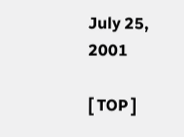July 25, 2001

[ TOP ]